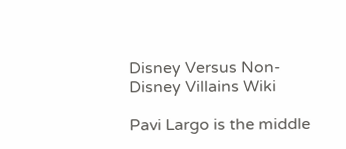Disney Versus Non-Disney Villains Wiki

Pavi Largo is the middle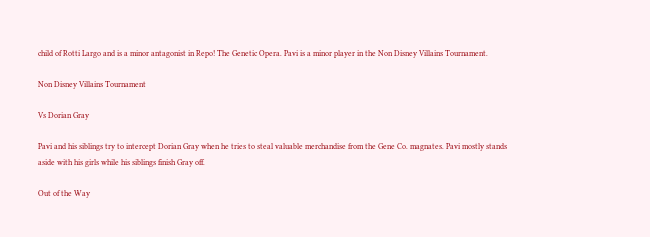child of Rotti Largo and is a minor antagonist in Repo! The Genetic Opera. Pavi is a minor player in the Non Disney Villains Tournament.

Non Disney Villains Tournament

Vs Dorian Gray

Pavi and his siblings try to intercept Dorian Gray when he tries to steal valuable merchandise from the Gene Co. magnates. Pavi mostly stands aside with his girls while his siblings finish Gray off.

Out of the Way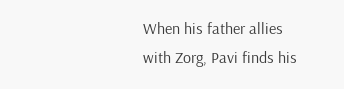When his father allies with Zorg, Pavi finds his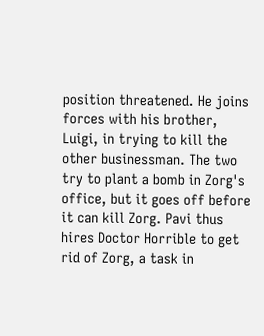position threatened. He joins forces with his brother, Luigi, in trying to kill the other businessman. The two try to plant a bomb in Zorg's office, but it goes off before it can kill Zorg. Pavi thus hires Doctor Horrible to get rid of Zorg, a task in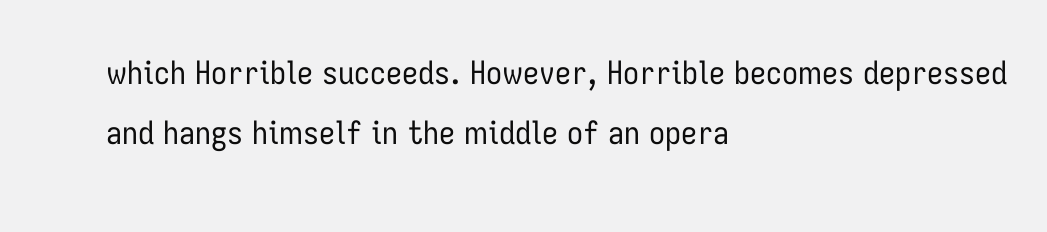which Horrible succeeds. However, Horrible becomes depressed and hangs himself in the middle of an opera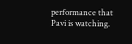performance that Pavi is watching.